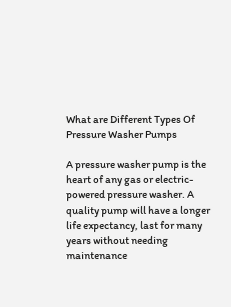What are Different Types Of Pressure Washer Pumps

A pressure washer pump is the heart of any gas or electric-powered pressure washer. A quality pump will have a longer life expectancy, last for many years without needing maintenance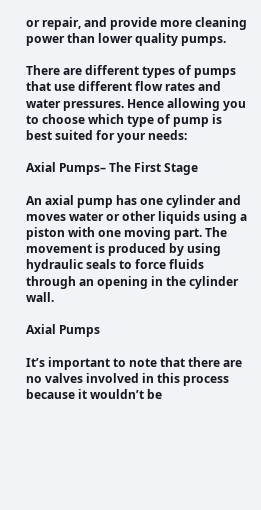or repair, and provide more cleaning power than lower quality pumps.

There are different types of pumps that use different flow rates and water pressures. Hence allowing you to choose which type of pump is best suited for your needs:

Axial Pumps– The First Stage

An axial pump has one cylinder and moves water or other liquids using a piston with one moving part. The movement is produced by using hydraulic seals to force fluids through an opening in the cylinder wall.

Axial Pumps

It’s important to note that there are no valves involved in this process because it wouldn’t be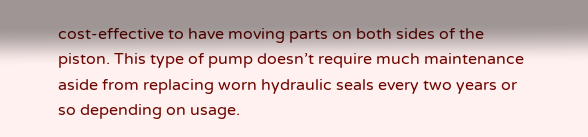cost-effective to have moving parts on both sides of the piston. This type of pump doesn’t require much maintenance aside from replacing worn hydraulic seals every two years or so depending on usage.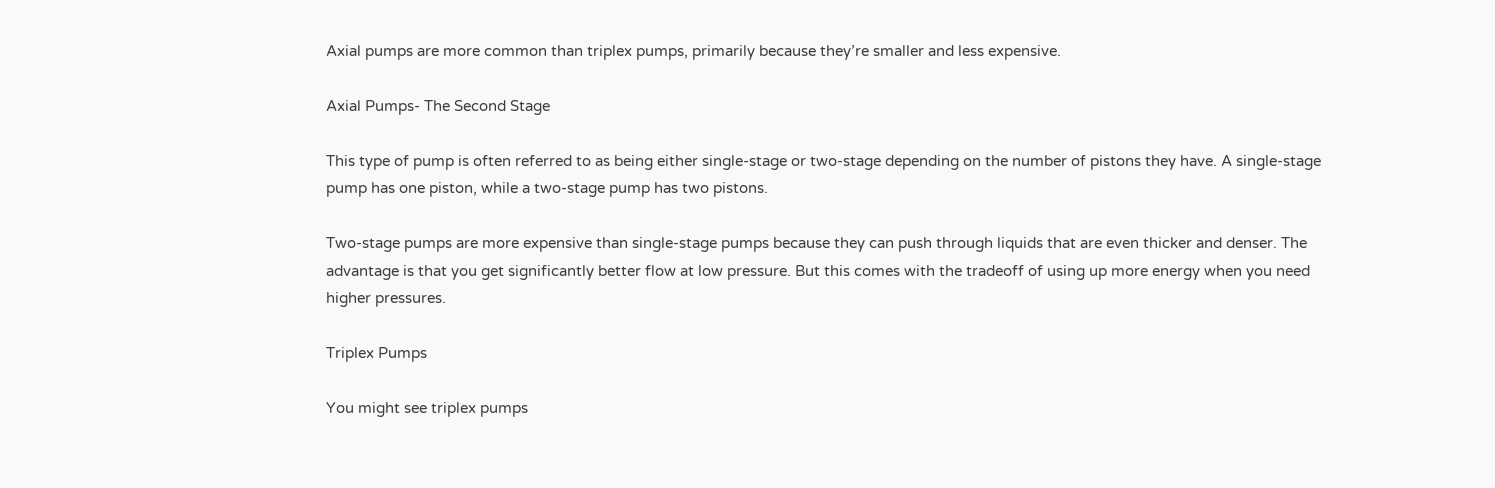Axial pumps are more common than triplex pumps, primarily because they’re smaller and less expensive.

Axial Pumps- The Second Stage

This type of pump is often referred to as being either single-stage or two-stage depending on the number of pistons they have. A single-stage pump has one piston, while a two-stage pump has two pistons.

Two-stage pumps are more expensive than single-stage pumps because they can push through liquids that are even thicker and denser. The advantage is that you get significantly better flow at low pressure. But this comes with the tradeoff of using up more energy when you need higher pressures.

Triplex Pumps

You might see triplex pumps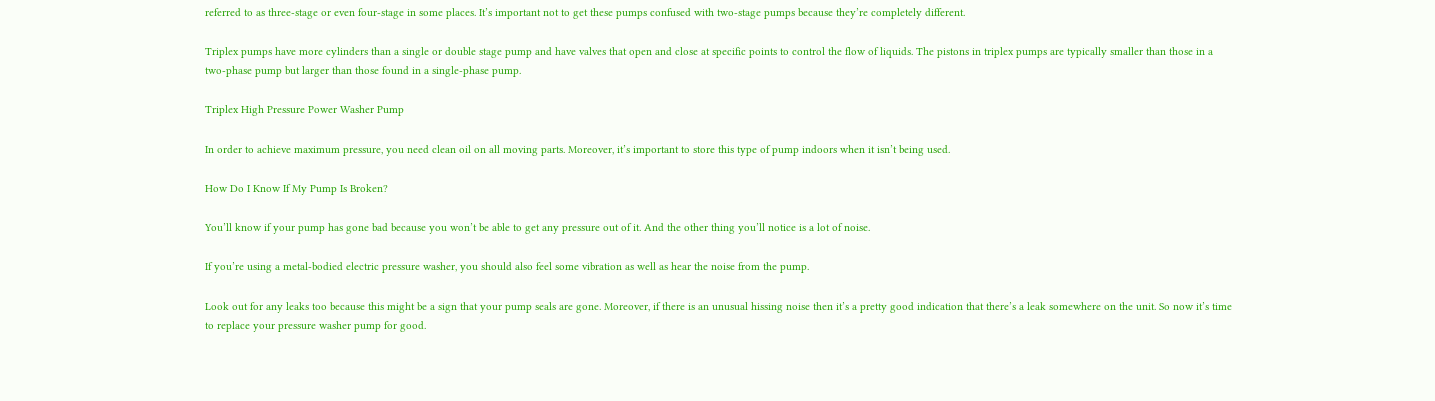referred to as three-stage or even four-stage in some places. It’s important not to get these pumps confused with two-stage pumps because they’re completely different.

Triplex pumps have more cylinders than a single or double stage pump and have valves that open and close at specific points to control the flow of liquids. The pistons in triplex pumps are typically smaller than those in a two-phase pump but larger than those found in a single-phase pump.

Triplex High Pressure Power Washer Pump

In order to achieve maximum pressure, you need clean oil on all moving parts. Moreover, it’s important to store this type of pump indoors when it isn’t being used.

How Do I Know If My Pump Is Broken?

You’ll know if your pump has gone bad because you won’t be able to get any pressure out of it. And the other thing you’ll notice is a lot of noise.

If you’re using a metal-bodied electric pressure washer, you should also feel some vibration as well as hear the noise from the pump.

Look out for any leaks too because this might be a sign that your pump seals are gone. Moreover, if there is an unusual hissing noise then it’s a pretty good indication that there’s a leak somewhere on the unit. So now it’s time to replace your pressure washer pump for good.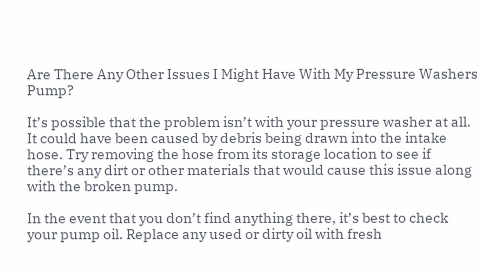Are There Any Other Issues I Might Have With My Pressure Washers Pump?

It’s possible that the problem isn’t with your pressure washer at all. It could have been caused by debris being drawn into the intake hose. Try removing the hose from its storage location to see if there’s any dirt or other materials that would cause this issue along with the broken pump.

In the event that you don’t find anything there, it’s best to check your pump oil. Replace any used or dirty oil with fresh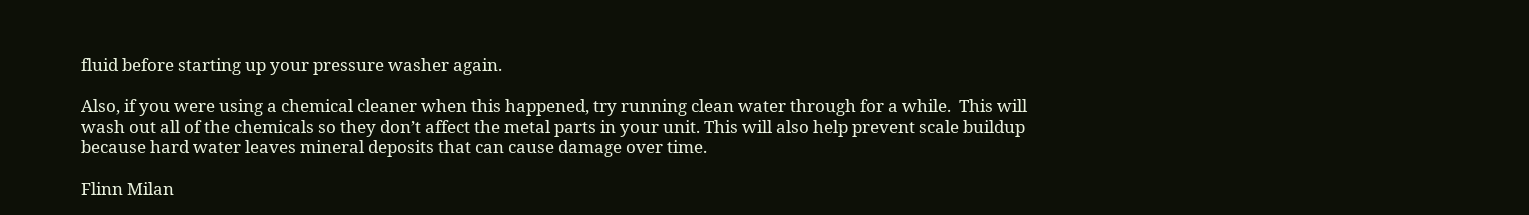fluid before starting up your pressure washer again.

Also, if you were using a chemical cleaner when this happened, try running clean water through for a while.  This will wash out all of the chemicals so they don’t affect the metal parts in your unit. This will also help prevent scale buildup because hard water leaves mineral deposits that can cause damage over time.

Flinn Milan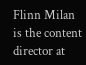Flinn Milan is the content director at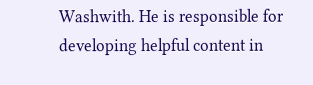Washwith. He is responsible for developing helpful content in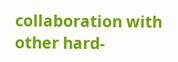collaboration with other hard-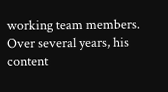working team members. Over several years, his content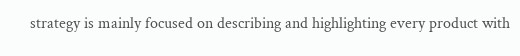strategy is mainly focused on describing and highlighting every product with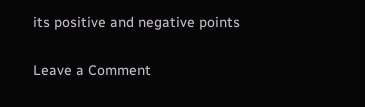its positive and negative points

Leave a Comment